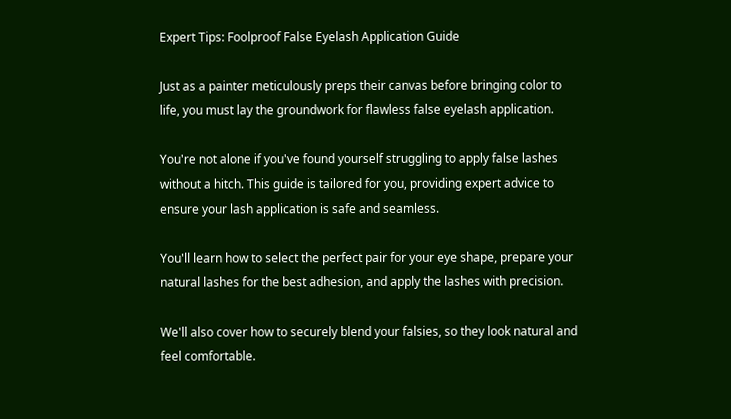Expert Tips: Foolproof False Eyelash Application Guide

Just as a painter meticulously preps their canvas before bringing color to life, you must lay the groundwork for flawless false eyelash application.

You're not alone if you've found yourself struggling to apply false lashes without a hitch. This guide is tailored for you, providing expert advice to ensure your lash application is safe and seamless.

You'll learn how to select the perfect pair for your eye shape, prepare your natural lashes for the best adhesion, and apply the lashes with precision.

We'll also cover how to securely blend your falsies, so they look natural and feel comfortable.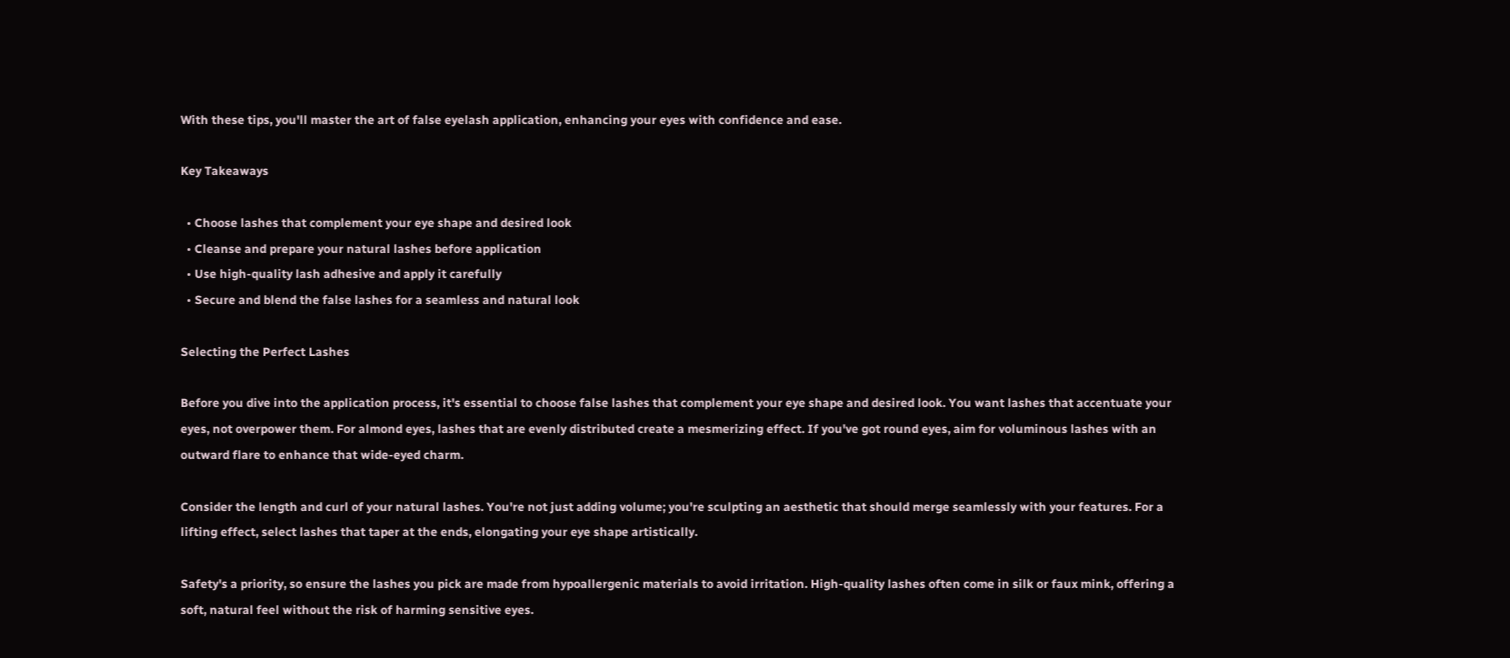With these tips, you'll master the art of false eyelash application, enhancing your eyes with confidence and ease.

Key Takeaways

  • Choose lashes that complement your eye shape and desired look
  • Cleanse and prepare your natural lashes before application
  • Use high-quality lash adhesive and apply it carefully
  • Secure and blend the false lashes for a seamless and natural look

Selecting the Perfect Lashes

Before you dive into the application process, it's essential to choose false lashes that complement your eye shape and desired look. You want lashes that accentuate your eyes, not overpower them. For almond eyes, lashes that are evenly distributed create a mesmerizing effect. If you've got round eyes, aim for voluminous lashes with an outward flare to enhance that wide-eyed charm.

Consider the length and curl of your natural lashes. You're not just adding volume; you're sculpting an aesthetic that should merge seamlessly with your features. For a lifting effect, select lashes that taper at the ends, elongating your eye shape artistically.

Safety's a priority, so ensure the lashes you pick are made from hypoallergenic materials to avoid irritation. High-quality lashes often come in silk or faux mink, offering a soft, natural feel without the risk of harming sensitive eyes.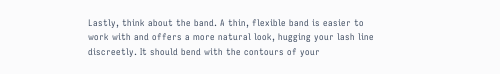Lastly, think about the band. A thin, flexible band is easier to work with and offers a more natural look, hugging your lash line discreetly. It should bend with the contours of your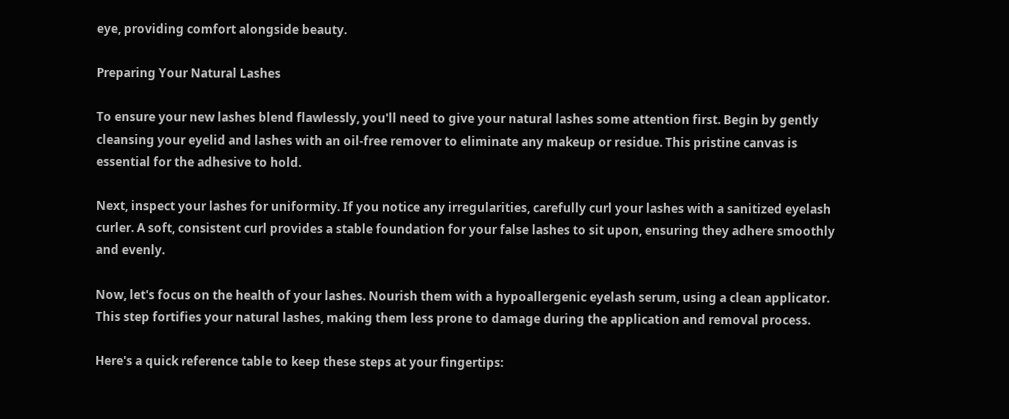eye, providing comfort alongside beauty.

Preparing Your Natural Lashes

To ensure your new lashes blend flawlessly, you'll need to give your natural lashes some attention first. Begin by gently cleansing your eyelid and lashes with an oil-free remover to eliminate any makeup or residue. This pristine canvas is essential for the adhesive to hold.

Next, inspect your lashes for uniformity. If you notice any irregularities, carefully curl your lashes with a sanitized eyelash curler. A soft, consistent curl provides a stable foundation for your false lashes to sit upon, ensuring they adhere smoothly and evenly.

Now, let's focus on the health of your lashes. Nourish them with a hypoallergenic eyelash serum, using a clean applicator. This step fortifies your natural lashes, making them less prone to damage during the application and removal process.

Here's a quick reference table to keep these steps at your fingertips: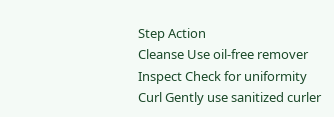Step Action
Cleanse Use oil-free remover
Inspect Check for uniformity
Curl Gently use sanitized curler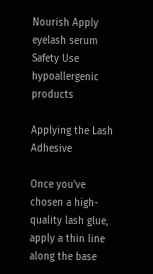Nourish Apply eyelash serum
Safety Use hypoallergenic products

Applying the Lash Adhesive

Once you've chosen a high-quality lash glue, apply a thin line along the base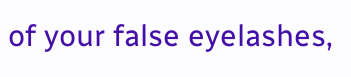of your false eyelashes,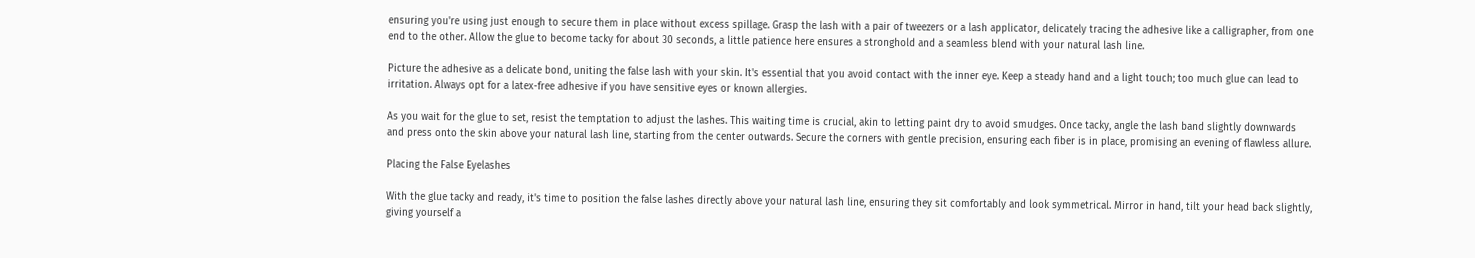ensuring you're using just enough to secure them in place without excess spillage. Grasp the lash with a pair of tweezers or a lash applicator, delicately tracing the adhesive like a calligrapher, from one end to the other. Allow the glue to become tacky for about 30 seconds, a little patience here ensures a stronghold and a seamless blend with your natural lash line.

Picture the adhesive as a delicate bond, uniting the false lash with your skin. It's essential that you avoid contact with the inner eye. Keep a steady hand and a light touch; too much glue can lead to irritation. Always opt for a latex-free adhesive if you have sensitive eyes or known allergies.

As you wait for the glue to set, resist the temptation to adjust the lashes. This waiting time is crucial, akin to letting paint dry to avoid smudges. Once tacky, angle the lash band slightly downwards and press onto the skin above your natural lash line, starting from the center outwards. Secure the corners with gentle precision, ensuring each fiber is in place, promising an evening of flawless allure.

Placing the False Eyelashes

With the glue tacky and ready, it's time to position the false lashes directly above your natural lash line, ensuring they sit comfortably and look symmetrical. Mirror in hand, tilt your head back slightly, giving yourself a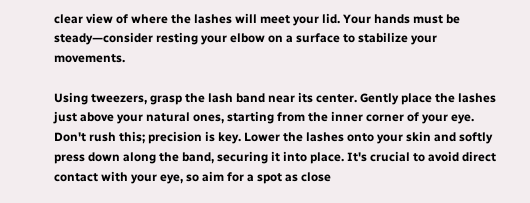clear view of where the lashes will meet your lid. Your hands must be steady—consider resting your elbow on a surface to stabilize your movements.

Using tweezers, grasp the lash band near its center. Gently place the lashes just above your natural ones, starting from the inner corner of your eye. Don't rush this; precision is key. Lower the lashes onto your skin and softly press down along the band, securing it into place. It's crucial to avoid direct contact with your eye, so aim for a spot as close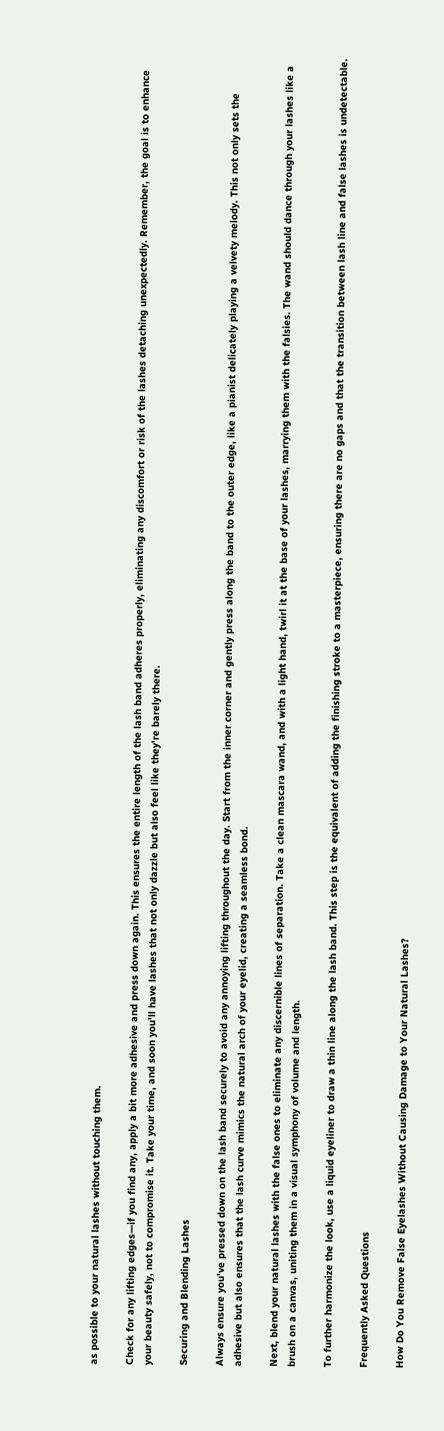as possible to your natural lashes without touching them.

Check for any lifting edges—if you find any, apply a bit more adhesive and press down again. This ensures the entire length of the lash band adheres properly, eliminating any discomfort or risk of the lashes detaching unexpectedly. Remember, the goal is to enhance your beauty safely, not to compromise it. Take your time, and soon you'll have lashes that not only dazzle but also feel like they're barely there.

Securing and Blending Lashes

Always ensure you've pressed down on the lash band securely to avoid any annoying lifting throughout the day. Start from the inner corner and gently press along the band to the outer edge, like a pianist delicately playing a velvety melody. This not only sets the adhesive but also ensures that the lash curve mimics the natural arch of your eyelid, creating a seamless bond.

Next, blend your natural lashes with the false ones to eliminate any discernible lines of separation. Take a clean mascara wand, and with a light hand, twirl it at the base of your lashes, marrying them with the falsies. The wand should dance through your lashes like a brush on a canvas, uniting them in a visual symphony of volume and length.

To further harmonize the look, use a liquid eyeliner to draw a thin line along the lash band. This step is the equivalent of adding the finishing stroke to a masterpiece, ensuring there are no gaps and that the transition between lash line and false lashes is undetectable.

Frequently Asked Questions

How Do You Remove False Eyelashes Without Causing Damage to Your Natural Lashes?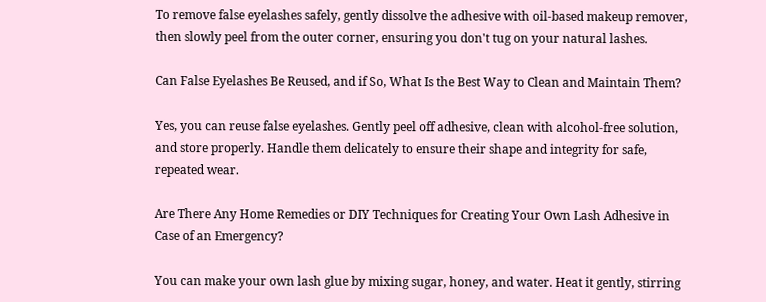To remove false eyelashes safely, gently dissolve the adhesive with oil-based makeup remover, then slowly peel from the outer corner, ensuring you don't tug on your natural lashes.

Can False Eyelashes Be Reused, and if So, What Is the Best Way to Clean and Maintain Them?

Yes, you can reuse false eyelashes. Gently peel off adhesive, clean with alcohol-free solution, and store properly. Handle them delicately to ensure their shape and integrity for safe, repeated wear.

Are There Any Home Remedies or DIY Techniques for Creating Your Own Lash Adhesive in Case of an Emergency?

You can make your own lash glue by mixing sugar, honey, and water. Heat it gently, stirring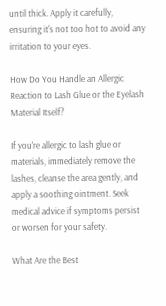until thick. Apply it carefully, ensuring it's not too hot to avoid any irritation to your eyes.

How Do You Handle an Allergic Reaction to Lash Glue or the Eyelash Material Itself?

If you're allergic to lash glue or materials, immediately remove the lashes, cleanse the area gently, and apply a soothing ointment. Seek medical advice if symptoms persist or worsen for your safety.

What Are the Best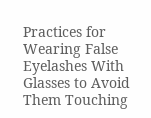Practices for Wearing False Eyelashes With Glasses to Avoid Them Touching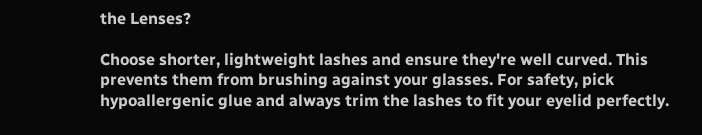the Lenses?

Choose shorter, lightweight lashes and ensure they're well curved. This prevents them from brushing against your glasses. For safety, pick hypoallergenic glue and always trim the lashes to fit your eyelid perfectly.